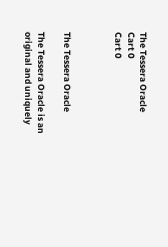The Tessera Oracle
Cart 0
Cart 0



The Tessera Oracle

The Tessera Oracle is an original and uniquely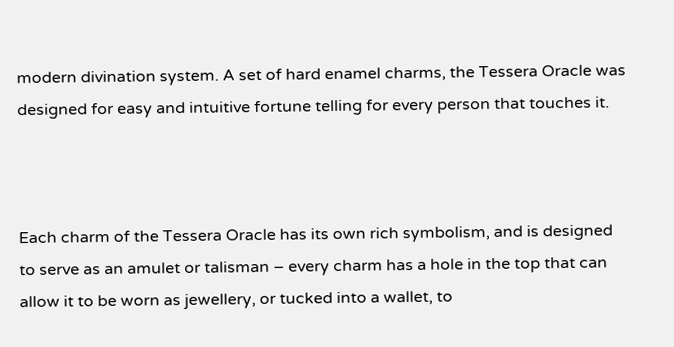modern divination system. A set of hard enamel charms, the Tessera Oracle was designed for easy and intuitive fortune telling for every person that touches it.



Each charm of the Tessera Oracle has its own rich symbolism, and is designed to serve as an amulet or talisman – every charm has a hole in the top that can allow it to be worn as jewellery, or tucked into a wallet, to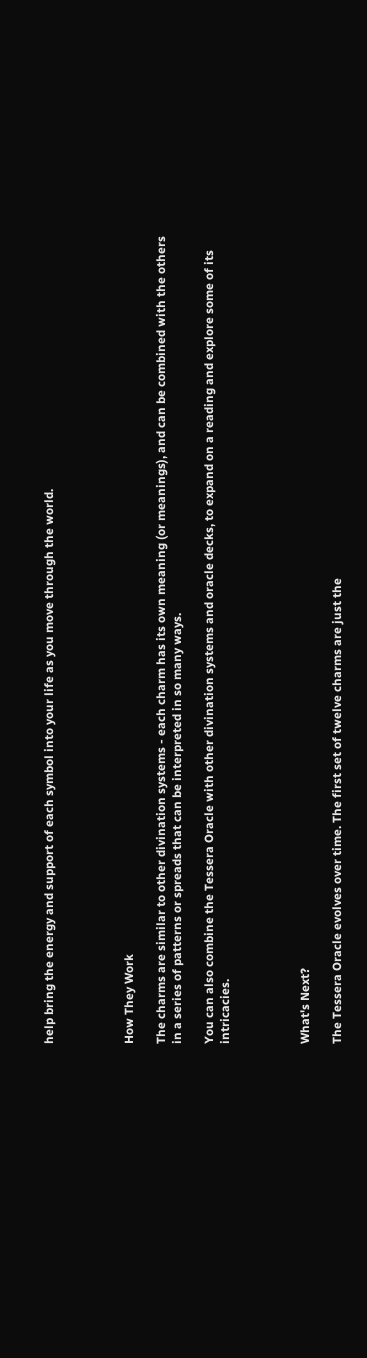help bring the energy and support of each symbol into your life as you move through the world.




How They Work

The charms are similar to other divination systems - each charm has its own meaning (or meanings), and can be combined with the others in a series of patterns or spreads that can be interpreted in so many ways.

You can also combine the Tessera Oracle with other divination systems and oracle decks, to expand on a reading and explore some of its intricacies.




What's Next?

The Tessera Oracle evolves over time. The first set of twelve charms are just the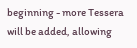beginning - more Tessera will be added, allowing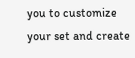you to customize your set and create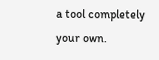a tool completely your own.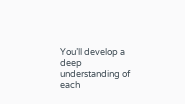You’ll develop a deep understanding of each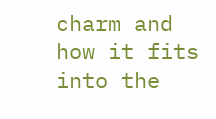charm and how it fits into the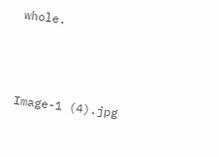whole.



Image-1 (4).jpg